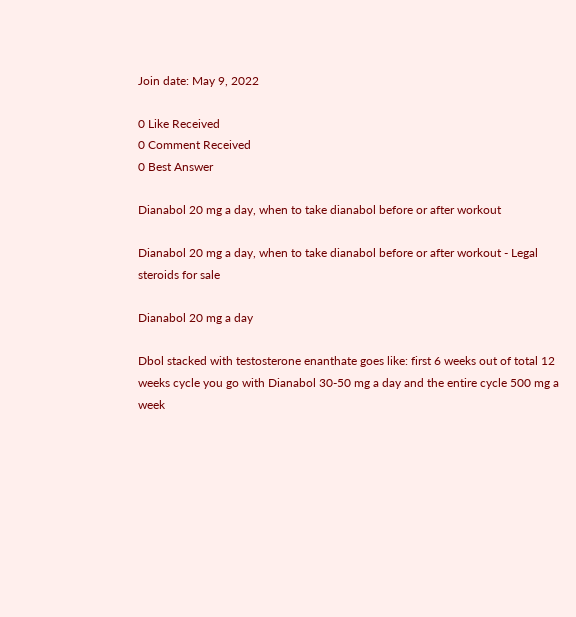Join date: May 9, 2022

0 Like Received
0 Comment Received
0 Best Answer

Dianabol 20 mg a day, when to take dianabol before or after workout

Dianabol 20 mg a day, when to take dianabol before or after workout - Legal steroids for sale

Dianabol 20 mg a day

Dbol stacked with testosterone enanthate goes like: first 6 weeks out of total 12 weeks cycle you go with Dianabol 30-50 mg a day and the entire cycle 500 mg a week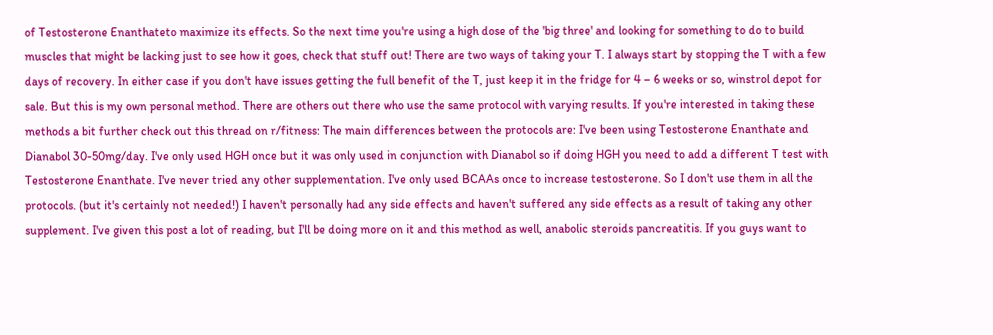of Testosterone Enanthateto maximize its effects. So the next time you're using a high dose of the 'big three' and looking for something to do to build muscles that might be lacking just to see how it goes, check that stuff out! There are two ways of taking your T. I always start by stopping the T with a few days of recovery. In either case if you don't have issues getting the full benefit of the T, just keep it in the fridge for 4 – 6 weeks or so, winstrol depot for sale. But this is my own personal method. There are others out there who use the same protocol with varying results. If you're interested in taking these methods a bit further check out this thread on r/fitness: The main differences between the protocols are: I've been using Testosterone Enanthate and Dianabol 30-50mg/day. I've only used HGH once but it was only used in conjunction with Dianabol so if doing HGH you need to add a different T test with Testosterone Enanthate. I've never tried any other supplementation. I've only used BCAAs once to increase testosterone. So I don't use them in all the protocols. (but it's certainly not needed!) I haven't personally had any side effects and haven't suffered any side effects as a result of taking any other supplement. I've given this post a lot of reading, but I'll be doing more on it and this method as well, anabolic steroids pancreatitis. If you guys want to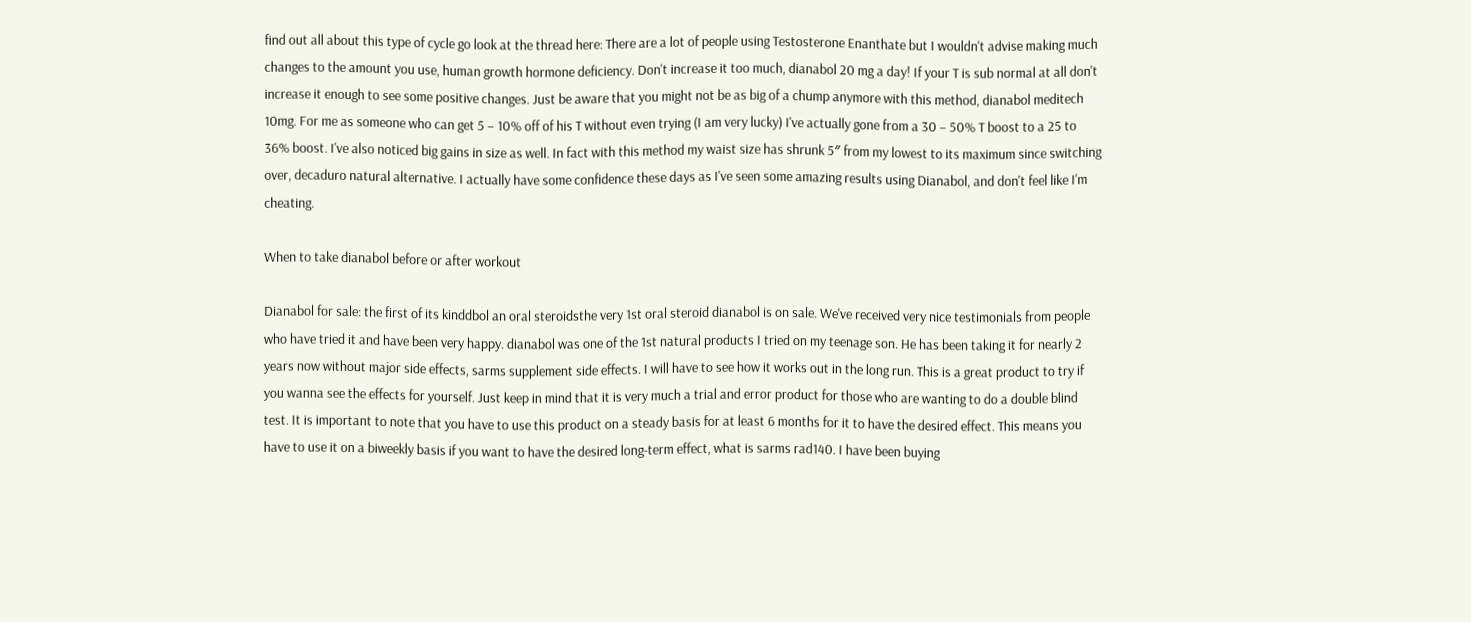find out all about this type of cycle go look at the thread here: There are a lot of people using Testosterone Enanthate but I wouldn't advise making much changes to the amount you use, human growth hormone deficiency. Don't increase it too much, dianabol 20 mg a day! If your T is sub normal at all don't increase it enough to see some positive changes. Just be aware that you might not be as big of a chump anymore with this method, dianabol meditech 10mg. For me as someone who can get 5 – 10% off of his T without even trying (I am very lucky) I've actually gone from a 30 – 50% T boost to a 25 to 36% boost. I've also noticed big gains in size as well. In fact with this method my waist size has shrunk 5″ from my lowest to its maximum since switching over, decaduro natural alternative. I actually have some confidence these days as I've seen some amazing results using Dianabol, and don't feel like I'm cheating.

When to take dianabol before or after workout

Dianabol for sale: the first of its kinddbol an oral steroidsthe very 1st oral steroid dianabol is on sale. We've received very nice testimonials from people who have tried it and have been very happy. dianabol was one of the 1st natural products I tried on my teenage son. He has been taking it for nearly 2 years now without major side effects, sarms supplement side effects. I will have to see how it works out in the long run. This is a great product to try if you wanna see the effects for yourself. Just keep in mind that it is very much a trial and error product for those who are wanting to do a double blind test. It is important to note that you have to use this product on a steady basis for at least 6 months for it to have the desired effect. This means you have to use it on a biweekly basis if you want to have the desired long-term effect, what is sarms rad140. I have been buying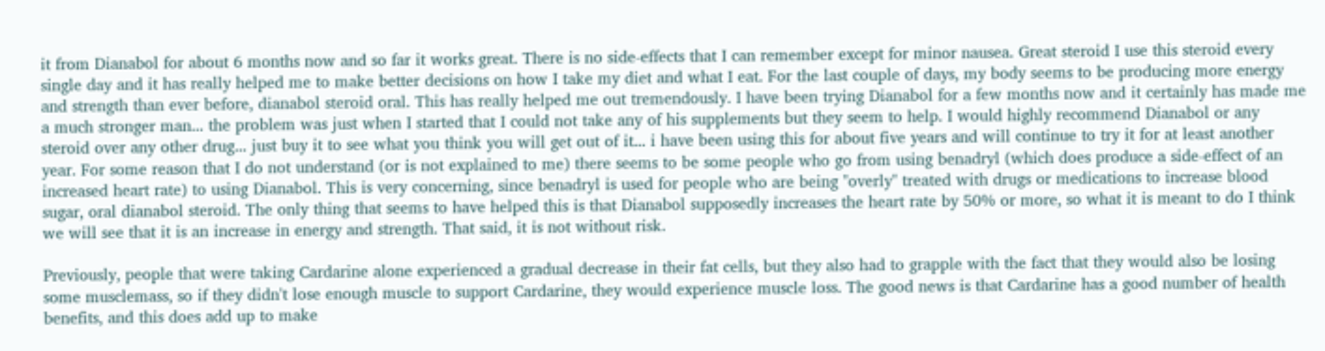it from Dianabol for about 6 months now and so far it works great. There is no side-effects that I can remember except for minor nausea. Great steroid I use this steroid every single day and it has really helped me to make better decisions on how I take my diet and what I eat. For the last couple of days, my body seems to be producing more energy and strength than ever before, dianabol steroid oral. This has really helped me out tremendously. I have been trying Dianabol for a few months now and it certainly has made me a much stronger man... the problem was just when I started that I could not take any of his supplements but they seem to help. I would highly recommend Dianabol or any steroid over any other drug... just buy it to see what you think you will get out of it... i have been using this for about five years and will continue to try it for at least another year. For some reason that I do not understand (or is not explained to me) there seems to be some people who go from using benadryl (which does produce a side-effect of an increased heart rate) to using Dianabol. This is very concerning, since benadryl is used for people who are being "overly" treated with drugs or medications to increase blood sugar, oral dianabol steroid. The only thing that seems to have helped this is that Dianabol supposedly increases the heart rate by 50% or more, so what it is meant to do I think we will see that it is an increase in energy and strength. That said, it is not without risk.

Previously, people that were taking Cardarine alone experienced a gradual decrease in their fat cells, but they also had to grapple with the fact that they would also be losing some musclemass, so if they didn't lose enough muscle to support Cardarine, they would experience muscle loss. The good news is that Cardarine has a good number of health benefits, and this does add up to make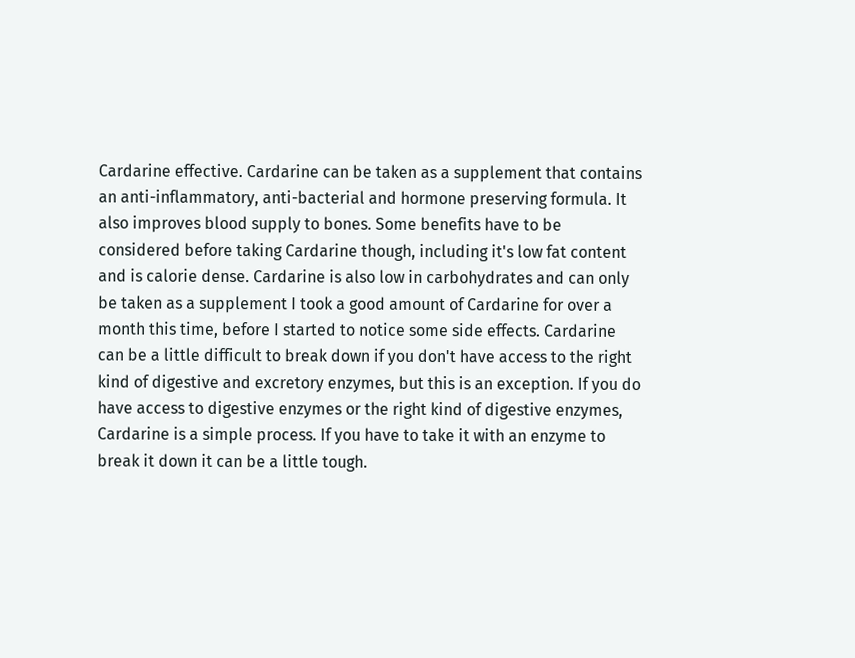Cardarine effective. Cardarine can be taken as a supplement that contains an anti-inflammatory, anti-bacterial and hormone preserving formula. It also improves blood supply to bones. Some benefits have to be considered before taking Cardarine though, including it's low fat content and is calorie dense. Cardarine is also low in carbohydrates and can only be taken as a supplement I took a good amount of Cardarine for over a month this time, before I started to notice some side effects. Cardarine can be a little difficult to break down if you don't have access to the right kind of digestive and excretory enzymes, but this is an exception. If you do have access to digestive enzymes or the right kind of digestive enzymes, Cardarine is a simple process. If you have to take it with an enzyme to break it down it can be a little tough.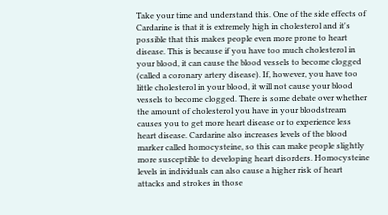Take your time and understand this. One of the side effects of Cardarine is that it is extremely high in cholesterol and it's possible that this makes people even more prone to heart disease. This is because if you have too much cholesterol in your blood, it can cause the blood vessels to become clogged (called a coronary artery disease). If, however, you have too little cholesterol in your blood, it will not cause your blood vessels to become clogged. There is some debate over whether the amount of cholesterol you have in your bloodstream causes you to get more heart disease or to experience less heart disease. Cardarine also increases levels of the blood marker called homocysteine, so this can make people slightly more susceptible to developing heart disorders. Homocysteine levels in individuals can also cause a higher risk of heart attacks and strokes in those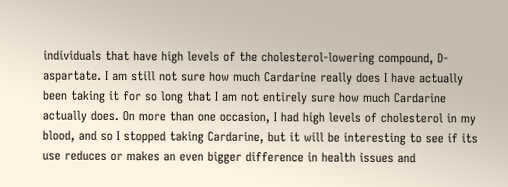individuals that have high levels of the cholesterol-lowering compound, D-aspartate. I am still not sure how much Cardarine really does I have actually been taking it for so long that I am not entirely sure how much Cardarine actually does. On more than one occasion, I had high levels of cholesterol in my blood, and so I stopped taking Cardarine, but it will be interesting to see if its use reduces or makes an even bigger difference in health issues and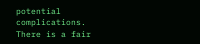potential complications. There is a fair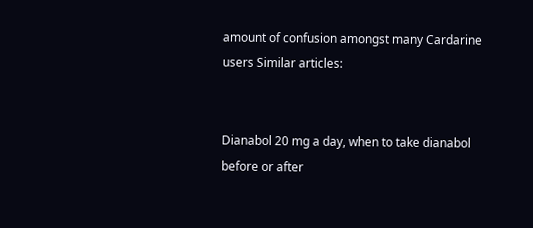amount of confusion amongst many Cardarine users Similar articles:


Dianabol 20 mg a day, when to take dianabol before or after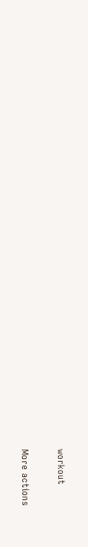workout

More actions